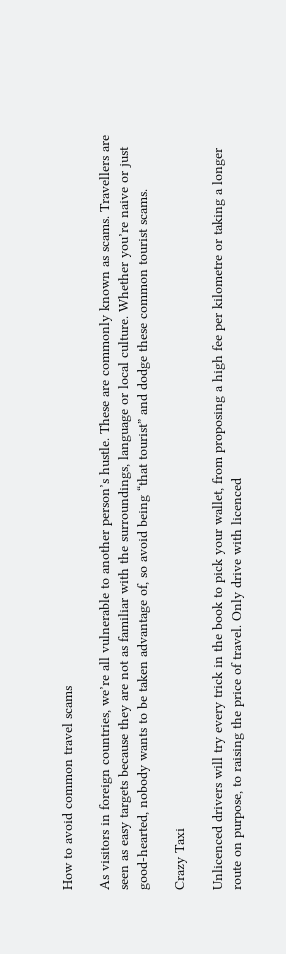How to avoid common travel scams

As visitors in foreign countries, we’re all vulnerable to another person’s hustle. These are commonly known as scams. Travellers are seen as easy targets because they are not as familiar with the surroundings, language or local culture. Whether you’re naive or just good-hearted, nobody wants to be taken advantage of, so avoid being “that tourist” and dodge these common tourist scams.

Crazy Taxi

Unlicenced drivers will try every trick in the book to pick your wallet, from proposing a high fee per kilometre or taking a longer route on purpose, to raising the price of travel. Only drive with licenced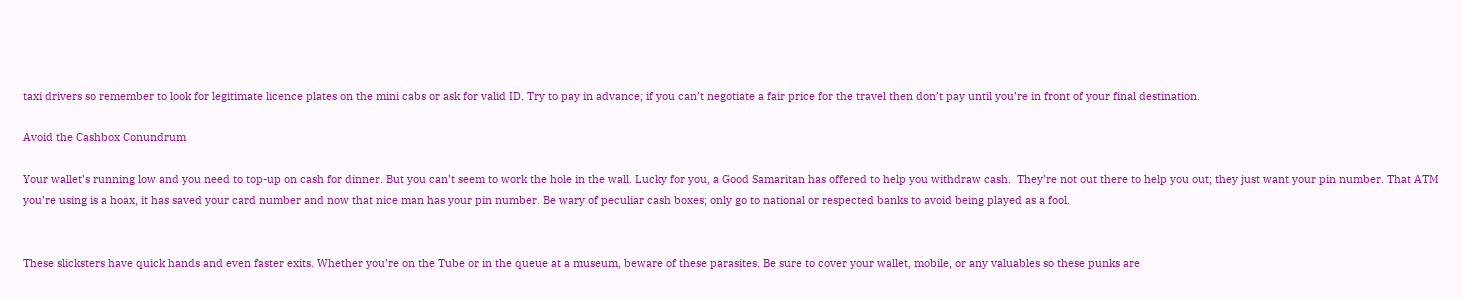taxi drivers so remember to look for legitimate licence plates on the mini cabs or ask for valid ID. Try to pay in advance; if you can’t negotiate a fair price for the travel then don’t pay until you’re in front of your final destination.

Avoid the Cashbox Conundrum

Your wallet’s running low and you need to top-up on cash for dinner. But you can’t seem to work the hole in the wall. Lucky for you, a Good Samaritan has offered to help you withdraw cash.  They’re not out there to help you out; they just want your pin number. That ATM you’re using is a hoax, it has saved your card number and now that nice man has your pin number. Be wary of peculiar cash boxes; only go to national or respected banks to avoid being played as a fool.


These slicksters have quick hands and even faster exits. Whether you’re on the Tube or in the queue at a museum, beware of these parasites. Be sure to cover your wallet, mobile, or any valuables so these punks are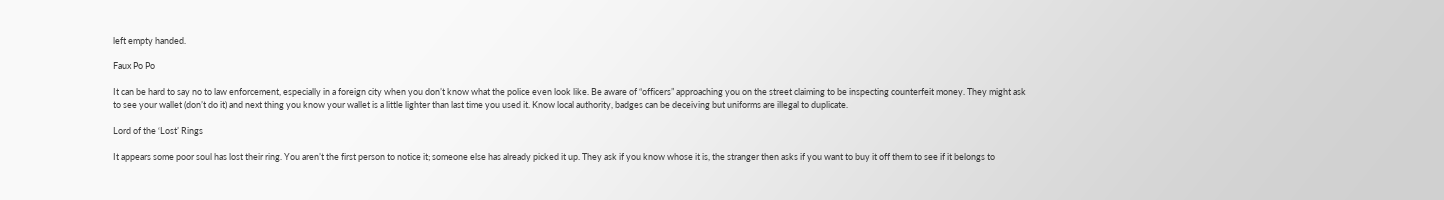left empty handed.

Faux Po Po

It can be hard to say no to law enforcement, especially in a foreign city when you don’t know what the police even look like. Be aware of “officers” approaching you on the street claiming to be inspecting counterfeit money. They might ask to see your wallet (don’t do it) and next thing you know your wallet is a little lighter than last time you used it. Know local authority, badges can be deceiving but uniforms are illegal to duplicate.

Lord of the ‘Lost’ Rings

It appears some poor soul has lost their ring. You aren’t the first person to notice it; someone else has already picked it up. They ask if you know whose it is, the stranger then asks if you want to buy it off them to see if it belongs to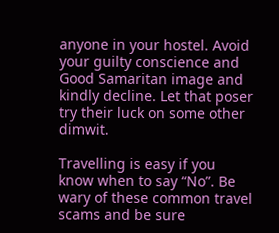anyone in your hostel. Avoid your guilty conscience and Good Samaritan image and kindly decline. Let that poser try their luck on some other dimwit.

Travelling is easy if you know when to say “No”. Be wary of these common travel scams and be sure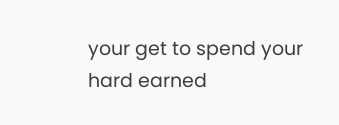your get to spend your hard earned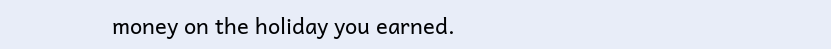money on the holiday you earned.